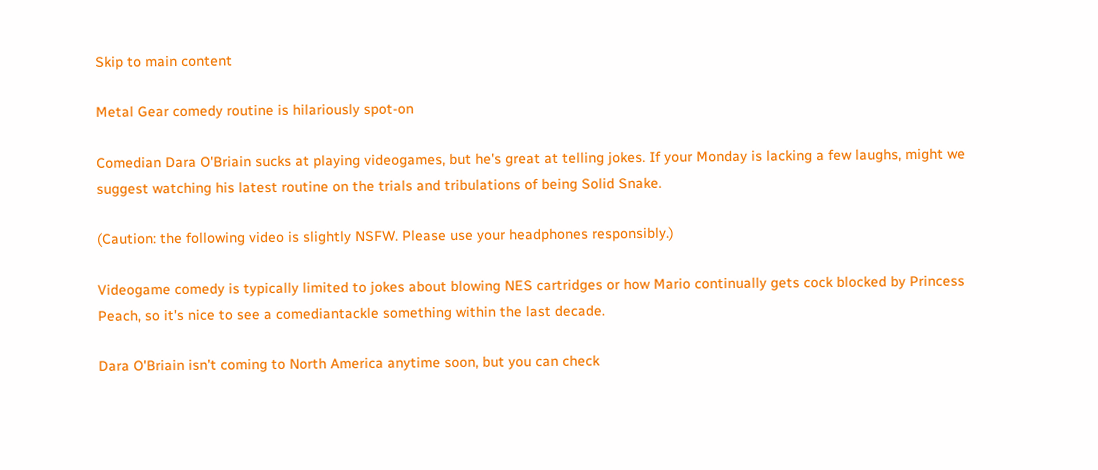Skip to main content

Metal Gear comedy routine is hilariously spot-on

Comedian Dara O'Briain sucks at playing videogames, but he's great at telling jokes. If your Monday is lacking a few laughs, might we suggest watching his latest routine on the trials and tribulations of being Solid Snake.

(Caution: the following video is slightly NSFW. Please use your headphones responsibly.)

Videogame comedy is typically limited to jokes about blowing NES cartridges or how Mario continually gets cock blocked by Princess Peach, so it's nice to see a comediantackle something within the last decade.

Dara O'Briain isn't coming to North America anytime soon, but you can check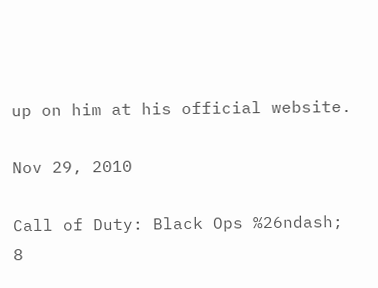up on him at his official website.

Nov 29, 2010

Call of Duty: Black Ops %26ndash; 8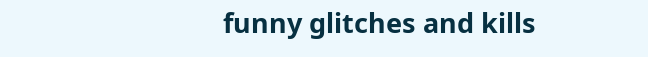funny glitches and kills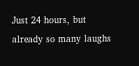Just 24 hours, but already so many laughs